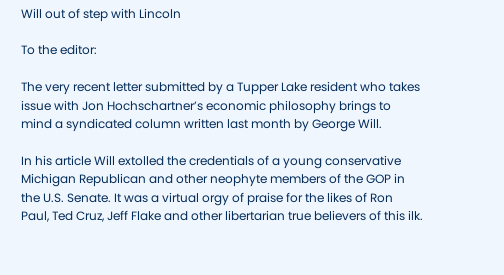Will out of step with Lincoln

To the editor:

The very recent letter submitted by a Tupper Lake resident who takes issue with Jon Hochschartner’s economic philosophy brings to mind a syndicated column written last month by George Will.

In his article Will extolled the credentials of a young conservative Michigan Republican and other neophyte members of the GOP in the U.S. Senate. It was a virtual orgy of praise for the likes of Ron Paul, Ted Cruz, Jeff Flake and other libertarian true believers of this ilk.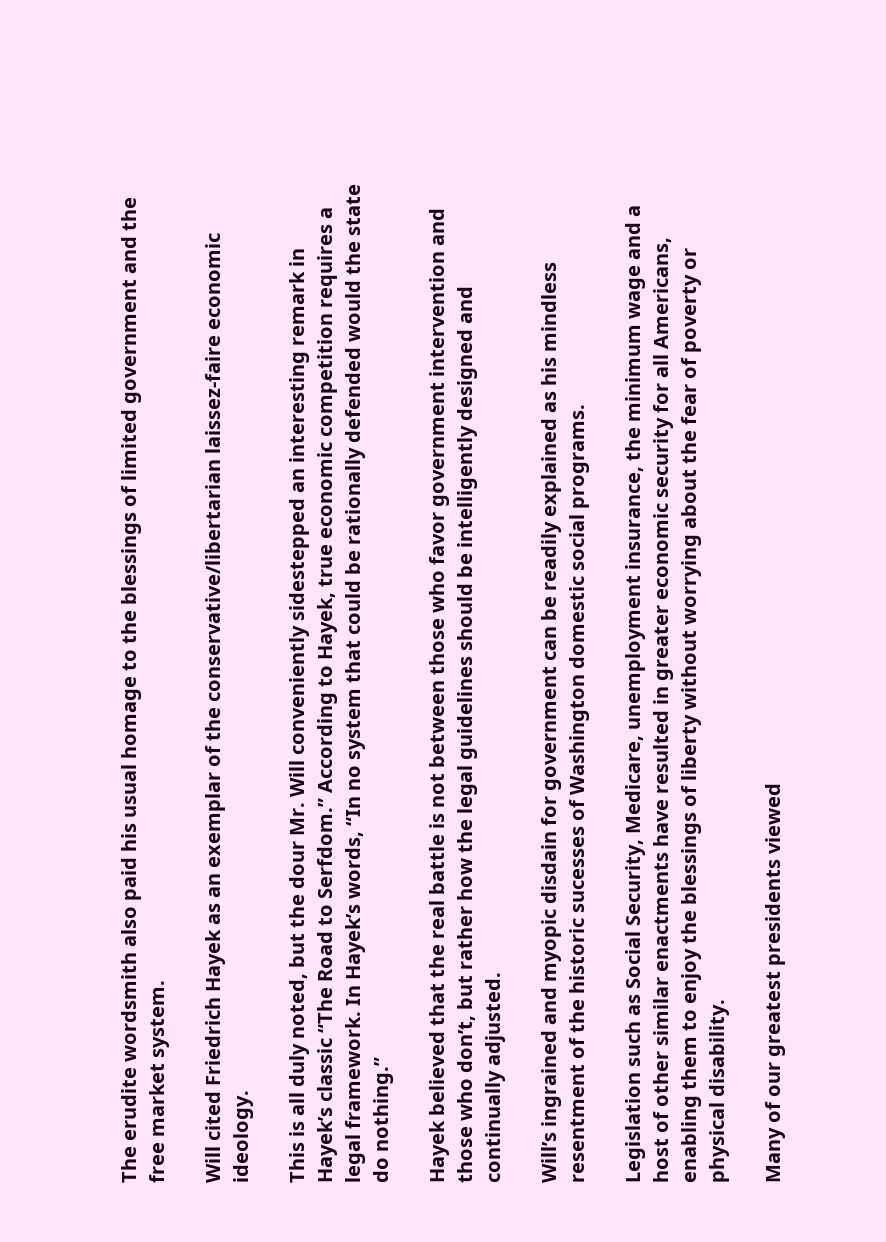The erudite wordsmith also paid his usual homage to the blessings of limited government and the free market system.

Will cited Friedrich Hayek as an exemplar of the conservative/libertarian laissez-faire economic ideology.

This is all duly noted, but the dour Mr. Will conveniently sidestepped an interesting remark in Hayek’s classic “The Road to Serfdom.” According to Hayek, true economic competition requires a legal framework. In Hayek’s words, “In no system that could be rationally defended would the state do nothing.”

Hayek believed that the real battle is not between those who favor government intervention and those who don’t, but rather how the legal guidelines should be intelligently designed and continually adjusted.

Will’s ingrained and myopic disdain for government can be readily explained as his mindless resentment of the historic sucesses of Washington domestic social programs.

Legislation such as Social Security, Medicare, unemployment insurance, the minimum wage and a host of other similar enactments have resulted in greater economic security for all Americans, enabling them to enjoy the blessings of liberty without worrying about the fear of poverty or physical disability.

Many of our greatest presidents viewed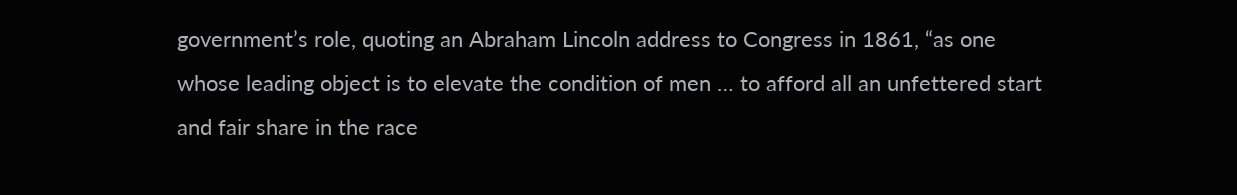government’s role, quoting an Abraham Lincoln address to Congress in 1861, “as one whose leading object is to elevate the condition of men … to afford all an unfettered start and fair share in the race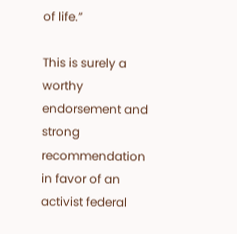of life.”

This is surely a worthy endorsement and strong recommendation in favor of an activist federal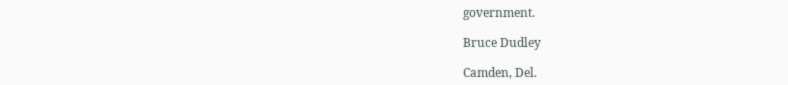government.

Bruce Dudley

Camden, Del.